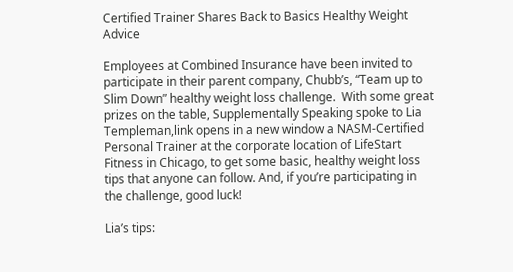Certified Trainer Shares Back to Basics Healthy Weight Advice

Employees at Combined Insurance have been invited to participate in their parent company, Chubb’s, “Team up to Slim Down” healthy weight loss challenge.  With some great prizes on the table, Supplementally Speaking spoke to Lia Templeman,link opens in a new window a NASM-Certified Personal Trainer at the corporate location of LifeStart Fitness in Chicago, to get some basic, healthy weight loss tips that anyone can follow. And, if you’re participating in the challenge, good luck!

Lia’s tips: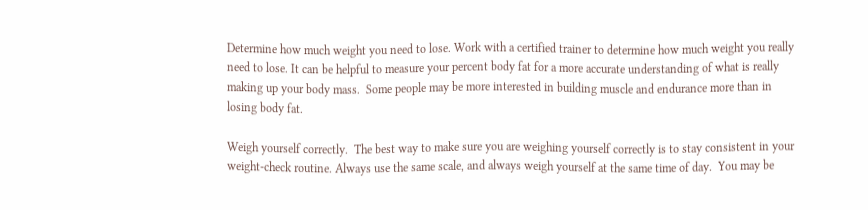Determine how much weight you need to lose. Work with a certified trainer to determine how much weight you really need to lose. It can be helpful to measure your percent body fat for a more accurate understanding of what is really making up your body mass.  Some people may be more interested in building muscle and endurance more than in losing body fat.

Weigh yourself correctly.  The best way to make sure you are weighing yourself correctly is to stay consistent in your weight-check routine. Always use the same scale, and always weigh yourself at the same time of day.  You may be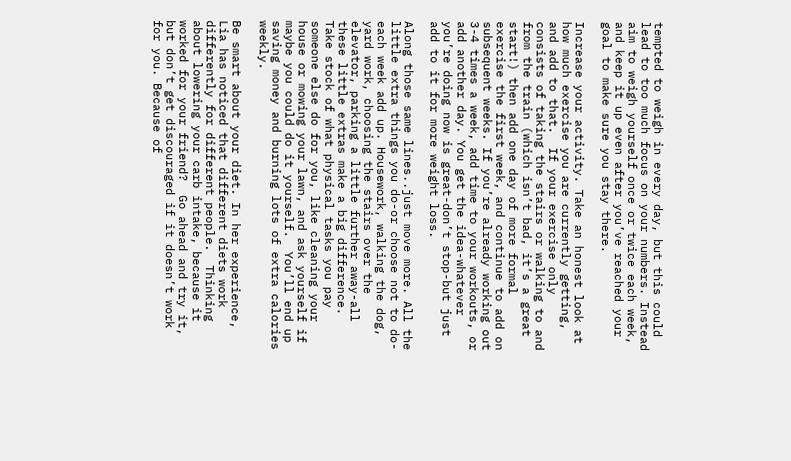tempted to weigh in every day, but this could lead to too much focus on your numbers. Instead aim to weigh yourself once or twice each week, and keep it up even after you’ve reached your goal to make sure you stay there.

Increase your activity. Take an honest look at how much exercise you are currently getting, and add to that.  If your exercise only consists of taking the stairs or walking to and from the train (which isn’t bad, it’s a great start!) then add one day of more formal exercise the first week, and continue to add on subsequent weeks. If you’re already working out 3-4 times a week, add time to your workouts, or add another day. You get the idea-whatever you’re doing now is great-don’t stop-but just add to it for more weight loss.

Along those same lines..just move more. All the little extra things you do-or choose not to do-each week add up. Housework, walking the dog, yard work, choosing the stairs over the elevator, parking a little further away-all these little extras make a big difference.  Take stock of what physical tasks you pay someone else do for you, like cleaning your house or mowing your lawn, and ask yourself if maybe you could do it yourself.  You’ll end up saving money and burning lots of extra calories weekly.

Be smart about your diet. In her experience, Lia has noticed that different diets work differently for different people.  Thinking about lowering your carb intake, because it worked for your friend?  Go ahead and try it, but don’t get discouraged if it doesn’t work for you. Because of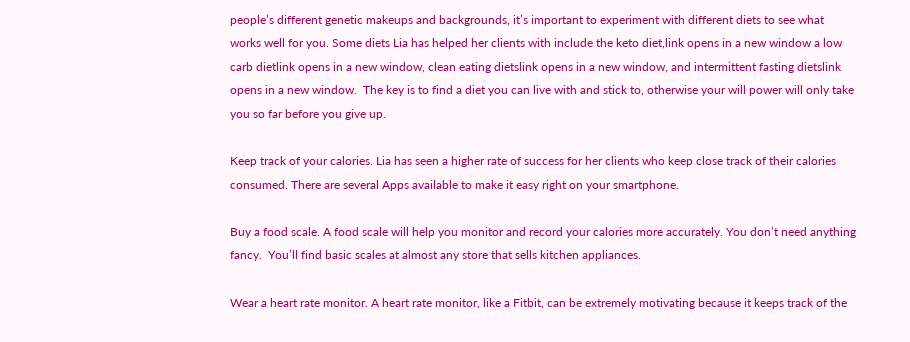people’s different genetic makeups and backgrounds, it’s important to experiment with different diets to see what works well for you. Some diets Lia has helped her clients with include the keto diet,link opens in a new window a low carb dietlink opens in a new window, clean eating dietslink opens in a new window, and intermittent fasting dietslink opens in a new window.  The key is to find a diet you can live with and stick to, otherwise your will power will only take you so far before you give up.

Keep track of your calories. Lia has seen a higher rate of success for her clients who keep close track of their calories consumed. There are several Apps available to make it easy right on your smartphone.

Buy a food scale. A food scale will help you monitor and record your calories more accurately. You don’t need anything fancy.  You’ll find basic scales at almost any store that sells kitchen appliances.

Wear a heart rate monitor. A heart rate monitor, like a Fitbit, can be extremely motivating because it keeps track of the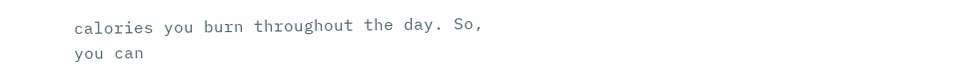calories you burn throughout the day. So, you can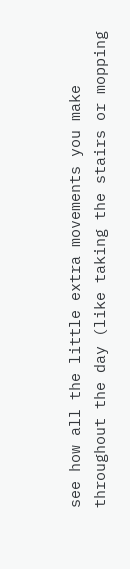see how all the little extra movements you make throughout the day (like taking the stairs or mopping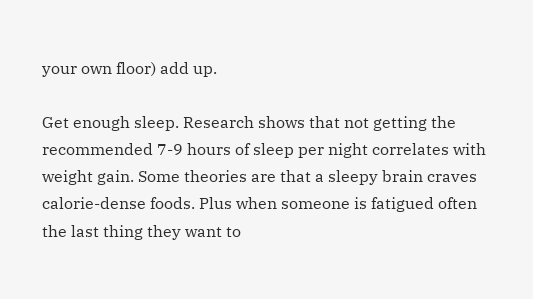your own floor) add up.

Get enough sleep. Research shows that not getting the recommended 7-9 hours of sleep per night correlates with weight gain. Some theories are that a sleepy brain craves calorie-dense foods. Plus when someone is fatigued often the last thing they want to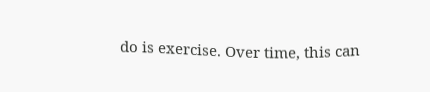do is exercise. Over time, this can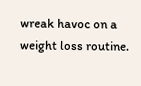wreak havoc on a weight loss routine.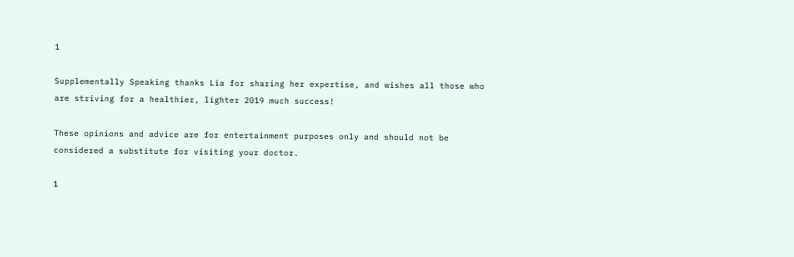1

Supplementally Speaking thanks Lia for sharing her expertise, and wishes all those who are striving for a healthier, lighter 2019 much success!

These opinions and advice are for entertainment purposes only and should not be considered a substitute for visiting your doctor.

1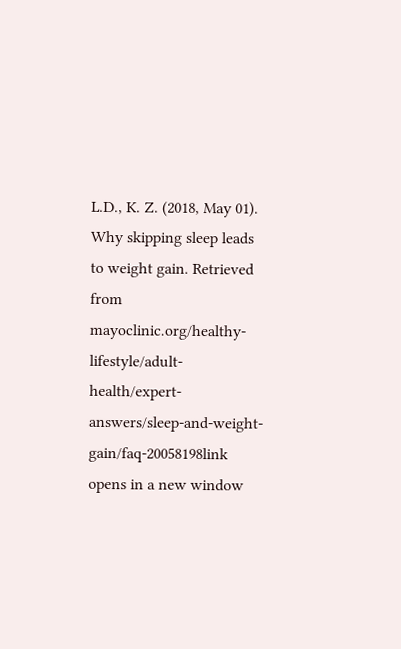L.D., K. Z. (2018, May 01). Why skipping sleep leads to weight gain. Retrieved from mayoclinic.org/healthy-lifestyle/adult-health/expert-answers/sleep-and-weight-gain/faq-20058198link opens in a new window